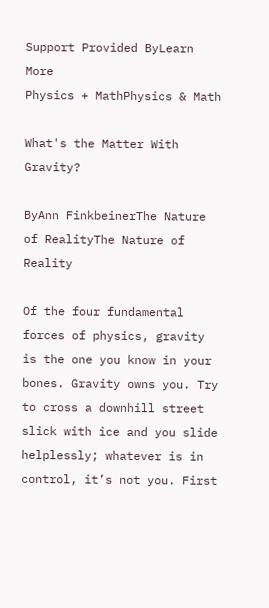Support Provided ByLearn More
Physics + MathPhysics & Math

What's the Matter With Gravity?

ByAnn FinkbeinerThe Nature of RealityThe Nature of Reality

Of the four fundamental forces of physics, gravity is the one you know in your bones. Gravity owns you. Try to cross a downhill street slick with ice and you slide helplessly; whatever is in control, it’s not you. First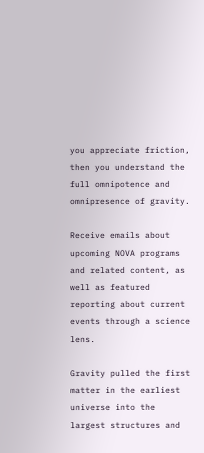you appreciate friction, then you understand the full omnipotence and omnipresence of gravity.

Receive emails about upcoming NOVA programs and related content, as well as featured reporting about current events through a science lens.

Gravity pulled the first matter in the earliest universe into the largest structures and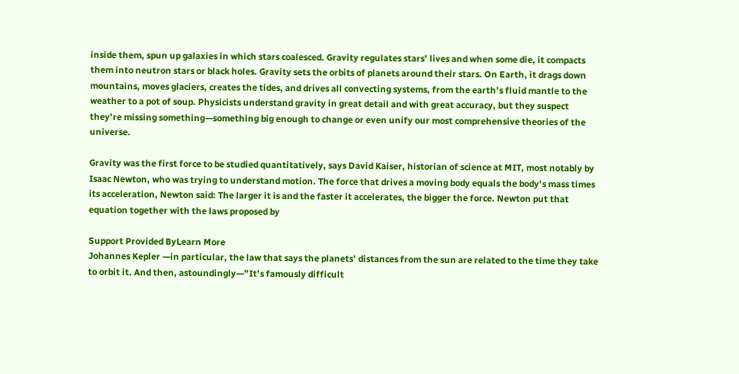inside them, spun up galaxies in which stars coalesced. Gravity regulates stars’ lives and when some die, it compacts them into neutron stars or black holes. Gravity sets the orbits of planets around their stars. On Earth, it drags down mountains, moves glaciers, creates the tides, and drives all convecting systems, from the earth’s fluid mantle to the weather to a pot of soup. Physicists understand gravity in great detail and with great accuracy, but they suspect they’re missing something—something big enough to change or even unify our most comprehensive theories of the universe.

Gravity was the first force to be studied quantitatively, says David Kaiser, historian of science at MIT, most notably by Isaac Newton, who was trying to understand motion. The force that drives a moving body equals the body’s mass times its acceleration, Newton said: The larger it is and the faster it accelerates, the bigger the force. Newton put that equation together with the laws proposed by

Support Provided ByLearn More
Johannes Kepler —in particular, the law that says the planets’ distances from the sun are related to the time they take to orbit it. And then, astoundingly—”It’s famously difficult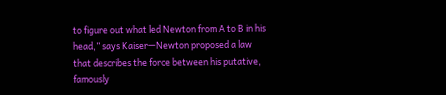to figure out what led Newton from A to B in his head,” says Kaiser—Newton proposed a law that describes the force between his putative, famously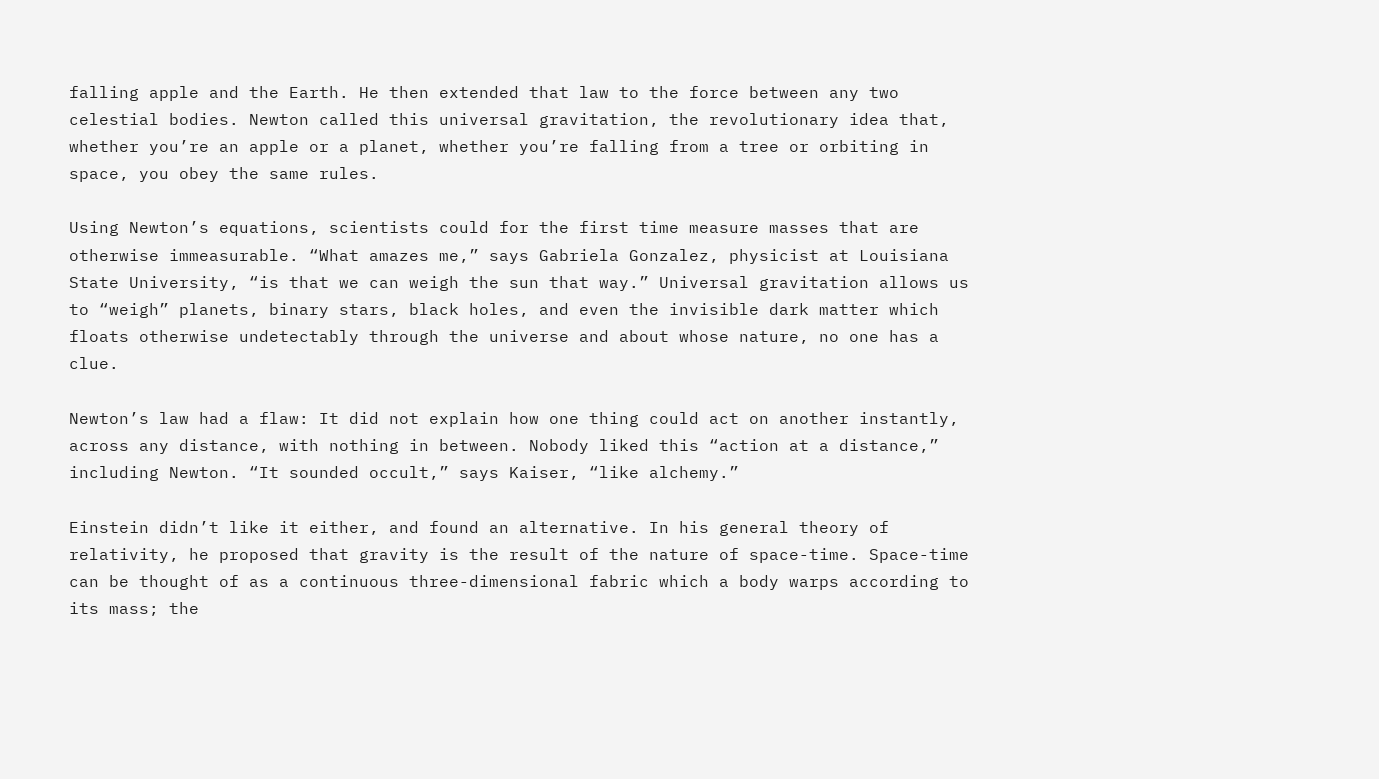falling apple and the Earth. He then extended that law to the force between any two celestial bodies. Newton called this universal gravitation, the revolutionary idea that, whether you’re an apple or a planet, whether you’re falling from a tree or orbiting in space, you obey the same rules.

Using Newton’s equations, scientists could for the first time measure masses that are otherwise immeasurable. “What amazes me,” says Gabriela Gonzalez, physicist at Louisiana State University, “is that we can weigh the sun that way.” Universal gravitation allows us to “weigh” planets, binary stars, black holes, and even the invisible dark matter which floats otherwise undetectably through the universe and about whose nature, no one has a clue.

Newton’s law had a flaw: It did not explain how one thing could act on another instantly, across any distance, with nothing in between. Nobody liked this “action at a distance,” including Newton. “It sounded occult,” says Kaiser, “like alchemy.”

Einstein didn’t like it either, and found an alternative. In his general theory of relativity, he proposed that gravity is the result of the nature of space-time. Space-time can be thought of as a continuous three-dimensional fabric which a body warps according to its mass; the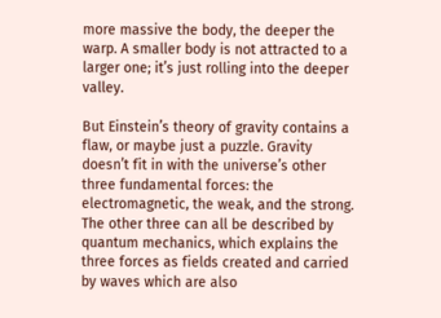more massive the body, the deeper the warp. A smaller body is not attracted to a larger one; it’s just rolling into the deeper valley.

But Einstein’s theory of gravity contains a flaw, or maybe just a puzzle. Gravity doesn’t fit in with the universe’s other three fundamental forces: the electromagnetic, the weak, and the strong. The other three can all be described by quantum mechanics, which explains the three forces as fields created and carried by waves which are also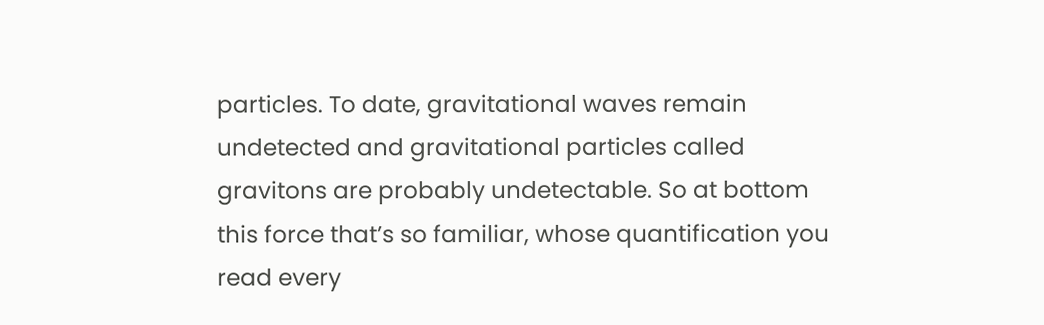particles. To date, gravitational waves remain undetected and gravitational particles called gravitons are probably undetectable. So at bottom this force that’s so familiar, whose quantification you read every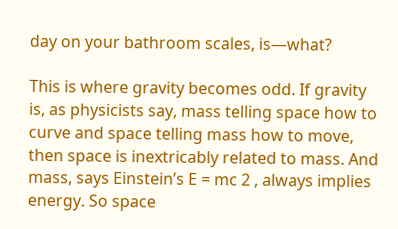day on your bathroom scales, is—what?

This is where gravity becomes odd. If gravity is, as physicists say, mass telling space how to curve and space telling mass how to move, then space is inextricably related to mass. And mass, says Einstein’s E = mc 2 , always implies energy. So space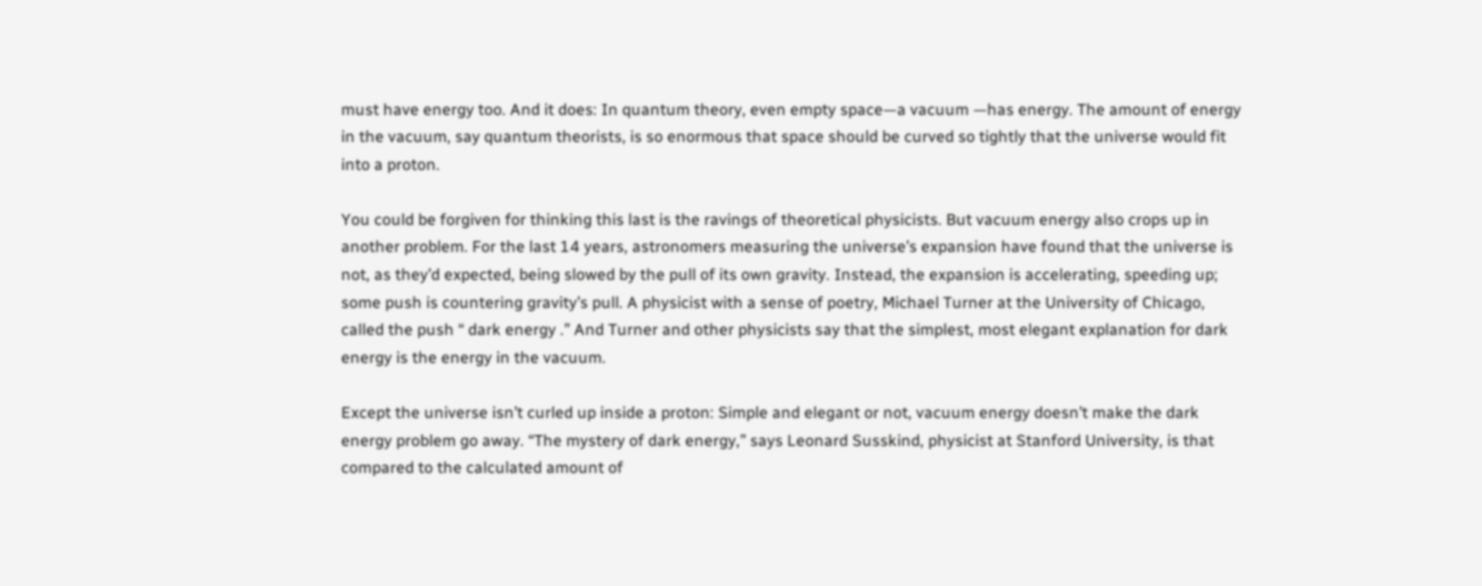must have energy too. And it does: In quantum theory, even empty space—a vacuum —has energy. The amount of energy in the vacuum, say quantum theorists, is so enormous that space should be curved so tightly that the universe would fit into a proton.

You could be forgiven for thinking this last is the ravings of theoretical physicists. But vacuum energy also crops up in another problem. For the last 14 years, astronomers measuring the universe’s expansion have found that the universe is not, as they’d expected, being slowed by the pull of its own gravity. Instead, the expansion is accelerating, speeding up; some push is countering gravity’s pull. A physicist with a sense of poetry, Michael Turner at the University of Chicago, called the push “ dark energy .” And Turner and other physicists say that the simplest, most elegant explanation for dark energy is the energy in the vacuum.

Except the universe isn’t curled up inside a proton: Simple and elegant or not, vacuum energy doesn’t make the dark energy problem go away. “The mystery of dark energy,” says Leonard Susskind, physicist at Stanford University, is that compared to the calculated amount of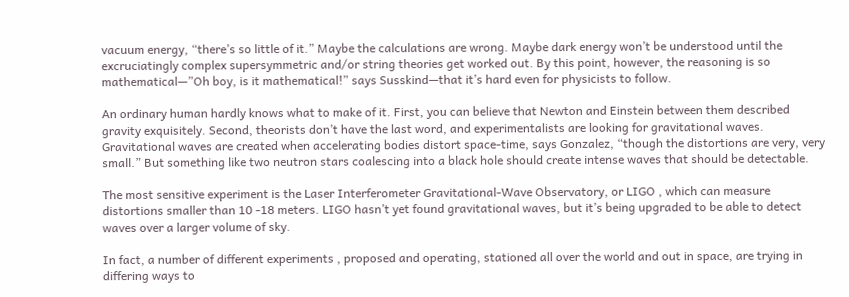vacuum energy, “there’s so little of it.” Maybe the calculations are wrong. Maybe dark energy won’t be understood until the excruciatingly complex supersymmetric and/or string theories get worked out. By this point, however, the reasoning is so mathematical—”Oh boy, is it mathematical!” says Susskind—that it’s hard even for physicists to follow.

An ordinary human hardly knows what to make of it. First, you can believe that Newton and Einstein between them described gravity exquisitely. Second, theorists don’t have the last word, and experimentalists are looking for gravitational waves. Gravitational waves are created when accelerating bodies distort space-time, says Gonzalez, “though the distortions are very, very small.” But something like two neutron stars coalescing into a black hole should create intense waves that should be detectable.

The most sensitive experiment is the Laser Interferometer Gravitational-Wave Observatory, or LIGO , which can measure distortions smaller than 10 -18 meters. LIGO hasn’t yet found gravitational waves, but it’s being upgraded to be able to detect waves over a larger volume of sky.

In fact, a number of different experiments , proposed and operating, stationed all over the world and out in space, are trying in differing ways to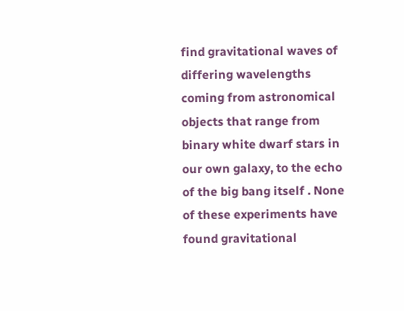find gravitational waves of differing wavelengths coming from astronomical objects that range from binary white dwarf stars in our own galaxy, to the echo of the big bang itself . None of these experiments have found gravitational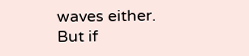waves either. But if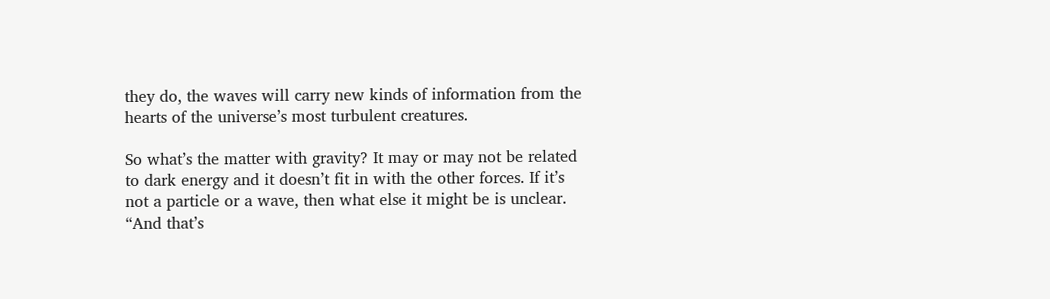they do, the waves will carry new kinds of information from the hearts of the universe’s most turbulent creatures.

So what’s the matter with gravity? It may or may not be related to dark energy and it doesn’t fit in with the other forces. If it’s not a particle or a wave, then what else it might be is unclear. “And that’s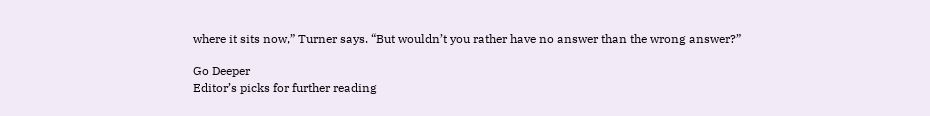where it sits now,” Turner says. “But wouldn’t you rather have no answer than the wrong answer?”

Go Deeper
Editor’s picks for further reading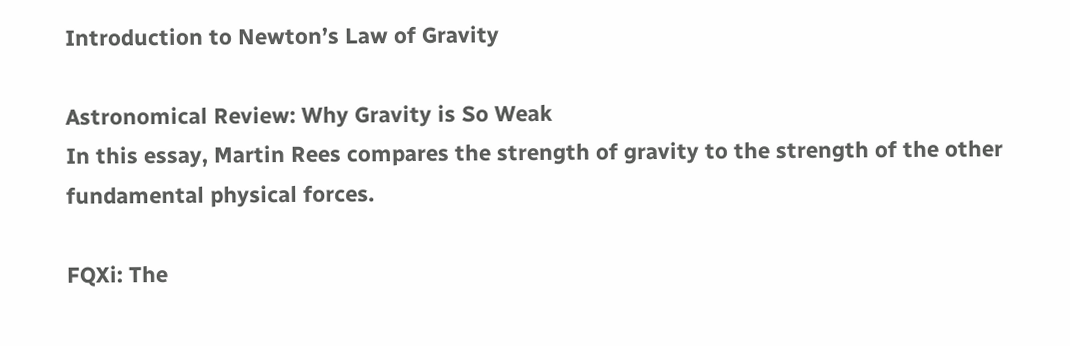Introduction to Newton’s Law of Gravity

Astronomical Review: Why Gravity is So Weak
In this essay, Martin Rees compares the strength of gravity to the strength of the other fundamental physical forces.

FQXi: The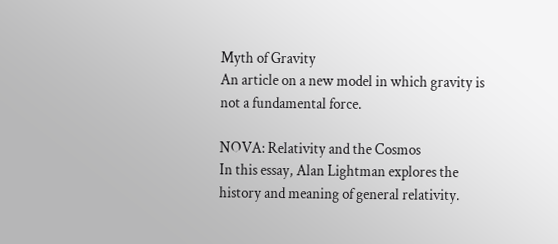Myth of Gravity
An article on a new model in which gravity is not a fundamental force.

NOVA: Relativity and the Cosmos
In this essay, Alan Lightman explores the history and meaning of general relativity.